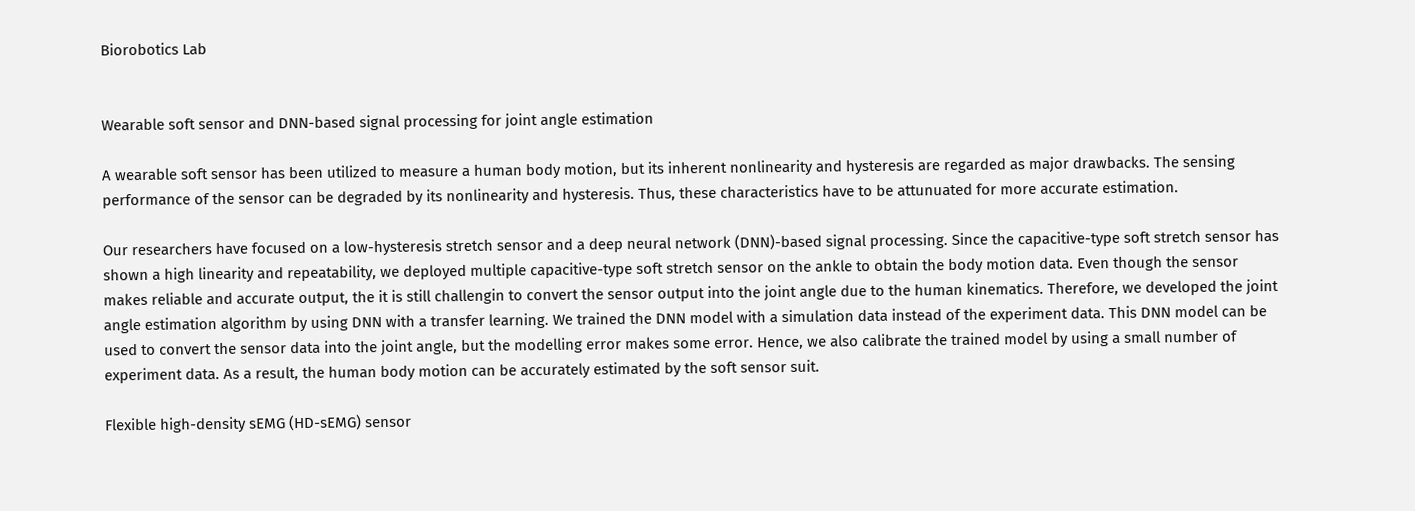Biorobotics Lab


Wearable soft sensor and DNN-based signal processing for joint angle estimation

A wearable soft sensor has been utilized to measure a human body motion, but its inherent nonlinearity and hysteresis are regarded as major drawbacks. The sensing performance of the sensor can be degraded by its nonlinearity and hysteresis. Thus, these characteristics have to be attunuated for more accurate estimation.

Our researchers have focused on a low-hysteresis stretch sensor and a deep neural network (DNN)-based signal processing. Since the capacitive-type soft stretch sensor has shown a high linearity and repeatability, we deployed multiple capacitive-type soft stretch sensor on the ankle to obtain the body motion data. Even though the sensor makes reliable and accurate output, the it is still challengin to convert the sensor output into the joint angle due to the human kinematics. Therefore, we developed the joint angle estimation algorithm by using DNN with a transfer learning. We trained the DNN model with a simulation data instead of the experiment data. This DNN model can be used to convert the sensor data into the joint angle, but the modelling error makes some error. Hence, we also calibrate the trained model by using a small number of experiment data. As a result, the human body motion can be accurately estimated by the soft sensor suit.

Flexible high-density sEMG (HD-sEMG) sensor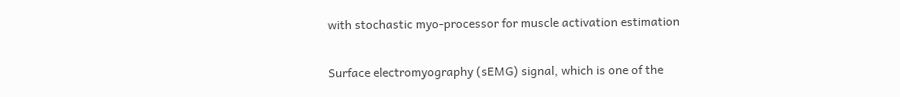with stochastic myo-processor for muscle activation estimation


Surface electromyography (sEMG) signal, which is one of the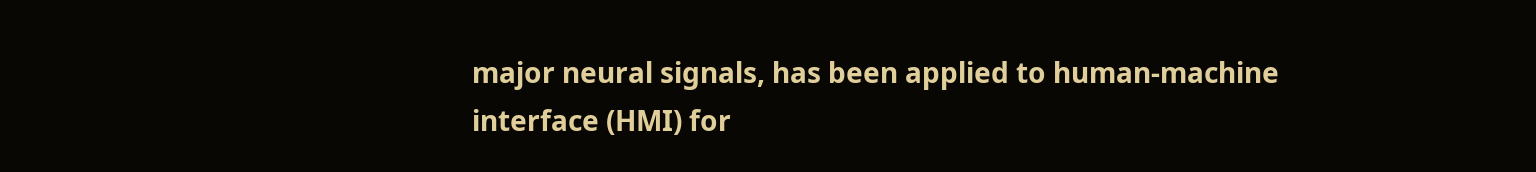major neural signals, has been applied to human-machine interface (HMI) for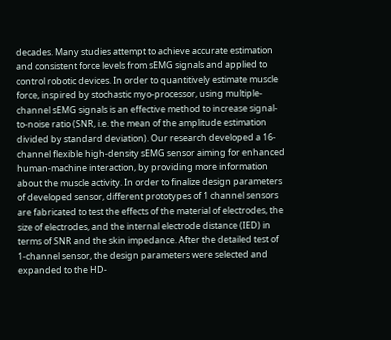decades. Many studies attempt to achieve accurate estimation and consistent force levels from sEMG signals and applied to control robotic devices. In order to quantitively estimate muscle force, inspired by stochastic myo-processor, using multiple-channel sEMG signals is an effective method to increase signal-to-noise ratio (SNR, i.e. the mean of the amplitude estimation divided by standard deviation). Our research developed a 16-channel flexible high-density sEMG sensor aiming for enhanced human-machine interaction, by providing more information about the muscle activity. In order to finalize design parameters of developed sensor, different prototypes of 1 channel sensors are fabricated to test the effects of the material of electrodes, the size of electrodes, and the internal electrode distance (IED) in terms of SNR and the skin impedance. After the detailed test of 1-channel sensor, the design parameters were selected and expanded to the HD-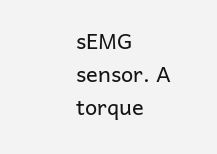sEMG sensor. A torque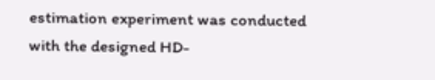estimation experiment was conducted with the designed HD-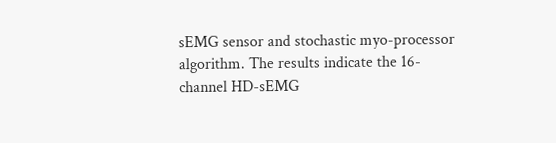sEMG sensor and stochastic myo-processor algorithm. The results indicate the 16-channel HD-sEMG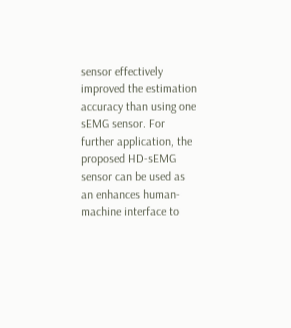sensor effectively improved the estimation accuracy than using one sEMG sensor. For further application, the proposed HD-sEMG sensor can be used as an enhances human-machine interface to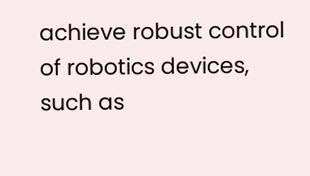achieve robust control of robotics devices, such as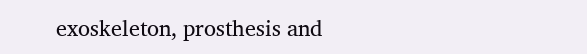exoskeleton, prosthesis and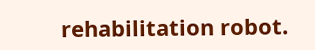rehabilitation robot.